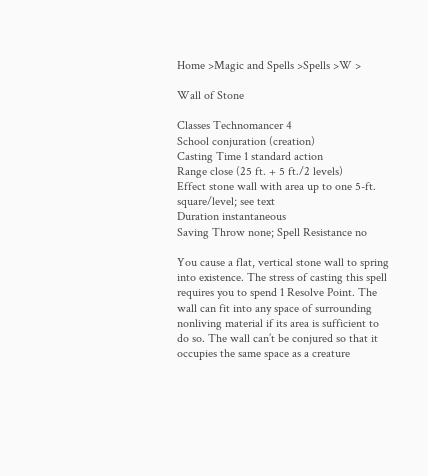Home >Magic and Spells >Spells >W >

Wall of Stone

Classes Technomancer 4
School conjuration (creation)
Casting Time 1 standard action
Range close (25 ft. + 5 ft./2 levels)
Effect stone wall with area up to one 5-ft. square/level; see text
Duration instantaneous
Saving Throw none; Spell Resistance no

You cause a flat, vertical stone wall to spring into existence. The stress of casting this spell requires you to spend 1 Resolve Point. The wall can fit into any space of surrounding nonliving material if its area is sufficient to do so. The wall can’t be conjured so that it occupies the same space as a creature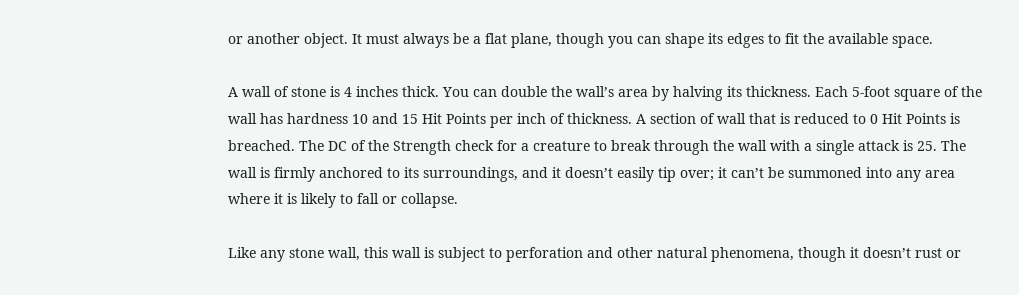or another object. It must always be a flat plane, though you can shape its edges to fit the available space.

A wall of stone is 4 inches thick. You can double the wall’s area by halving its thickness. Each 5-foot square of the wall has hardness 10 and 15 Hit Points per inch of thickness. A section of wall that is reduced to 0 Hit Points is breached. The DC of the Strength check for a creature to break through the wall with a single attack is 25. The wall is firmly anchored to its surroundings, and it doesn’t easily tip over; it can’t be summoned into any area where it is likely to fall or collapse.

Like any stone wall, this wall is subject to perforation and other natural phenomena, though it doesn’t rust or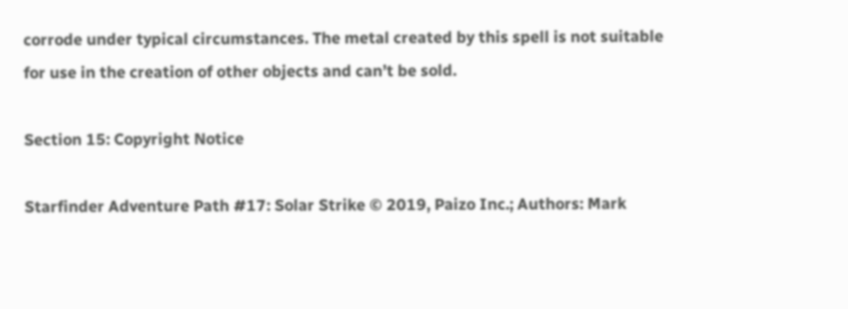corrode under typical circumstances. The metal created by this spell is not suitable for use in the creation of other objects and can’t be sold.

Section 15: Copyright Notice

Starfinder Adventure Path #17: Solar Strike © 2019, Paizo Inc.; Authors: Mark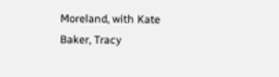Moreland, with Kate Baker, Tracy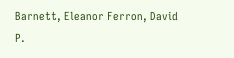Barnett, Eleanor Ferron, David P.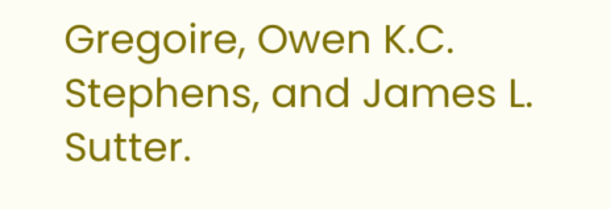Gregoire, Owen K.C. Stephens, and James L. Sutter.